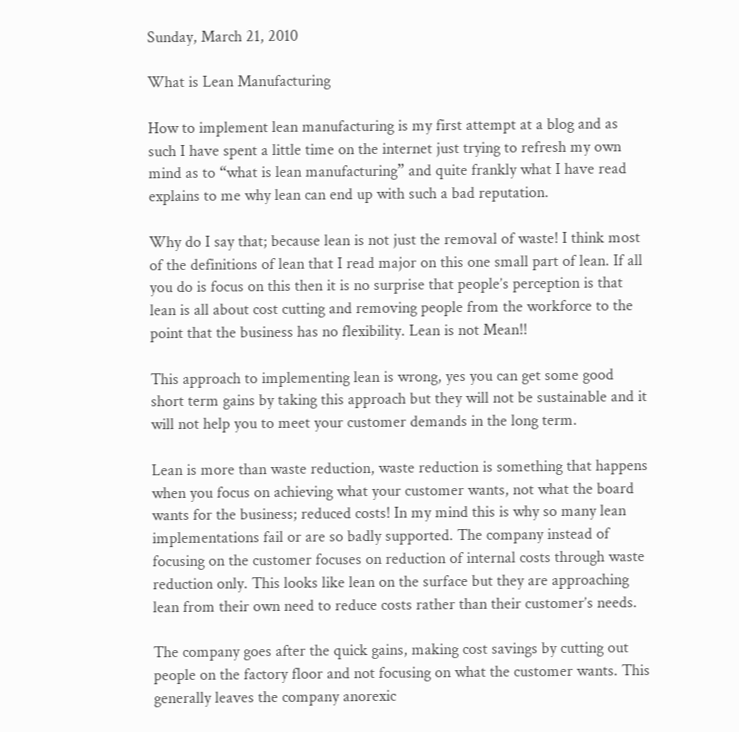Sunday, March 21, 2010

What is Lean Manufacturing

How to implement lean manufacturing is my first attempt at a blog and as such I have spent a little time on the internet just trying to refresh my own mind as to “what is lean manufacturing” and quite frankly what I have read explains to me why lean can end up with such a bad reputation.

Why do I say that; because lean is not just the removal of waste! I think most of the definitions of lean that I read major on this one small part of lean. If all you do is focus on this then it is no surprise that people’s perception is that lean is all about cost cutting and removing people from the workforce to the point that the business has no flexibility. Lean is not Mean!!

This approach to implementing lean is wrong, yes you can get some good short term gains by taking this approach but they will not be sustainable and it will not help you to meet your customer demands in the long term.

Lean is more than waste reduction, waste reduction is something that happens when you focus on achieving what your customer wants, not what the board wants for the business; reduced costs! In my mind this is why so many lean implementations fail or are so badly supported. The company instead of focusing on the customer focuses on reduction of internal costs through waste reduction only. This looks like lean on the surface but they are approaching lean from their own need to reduce costs rather than their customer’s needs.

The company goes after the quick gains, making cost savings by cutting out people on the factory floor and not focusing on what the customer wants. This generally leaves the company anorexic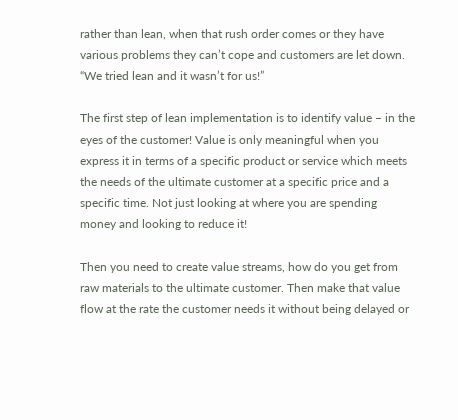rather than lean, when that rush order comes or they have various problems they can’t cope and customers are let down. “We tried lean and it wasn’t for us!”

The first step of lean implementation is to identify value – in the eyes of the customer! Value is only meaningful when you express it in terms of a specific product or service which meets the needs of the ultimate customer at a specific price and a specific time. Not just looking at where you are spending money and looking to reduce it!

Then you need to create value streams, how do you get from raw materials to the ultimate customer. Then make that value flow at the rate the customer needs it without being delayed or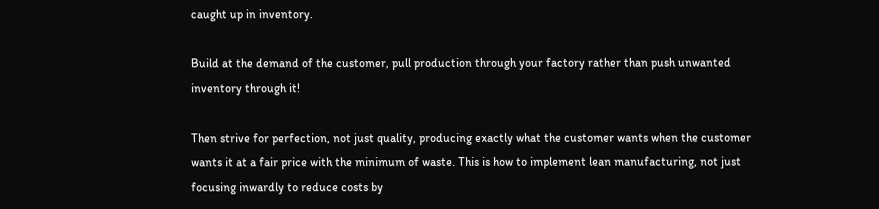caught up in inventory.

Build at the demand of the customer, pull production through your factory rather than push unwanted inventory through it!

Then strive for perfection, not just quality, producing exactly what the customer wants when the customer wants it at a fair price with the minimum of waste. This is how to implement lean manufacturing, not just focusing inwardly to reduce costs by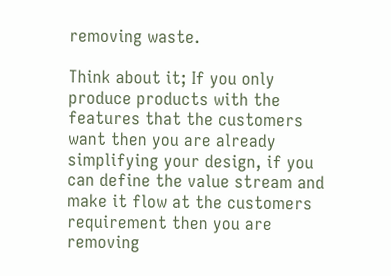removing waste.

Think about it; If you only produce products with the features that the customers want then you are already simplifying your design, if you can define the value stream and make it flow at the customers requirement then you are removing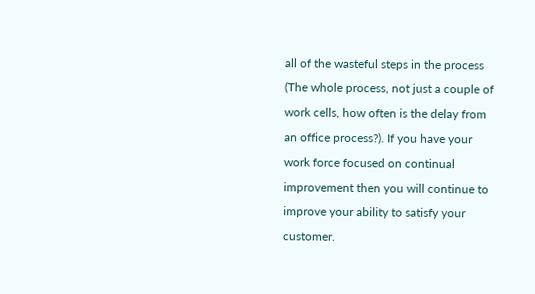all of the wasteful steps in the process (The whole process, not just a couple of work cells, how often is the delay from an office process?). If you have your work force focused on continual improvement then you will continue to improve your ability to satisfy your customer.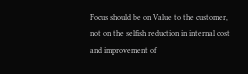Focus should be on Value to the customer, not on the selfish reduction in internal cost and improvement of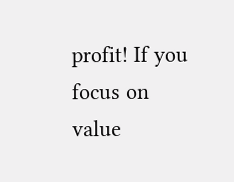profit! If you focus on value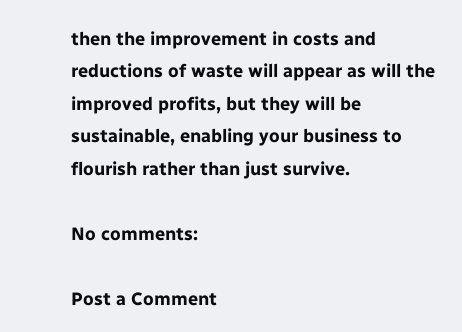then the improvement in costs and reductions of waste will appear as will the improved profits, but they will be sustainable, enabling your business to flourish rather than just survive.

No comments:

Post a Comment